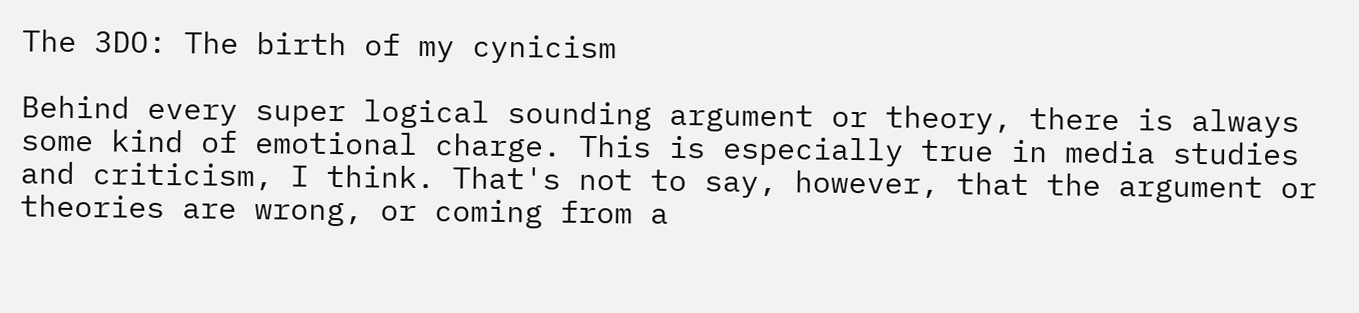The 3DO: The birth of my cynicism

Behind every super logical sounding argument or theory, there is always some kind of emotional charge. This is especially true in media studies and criticism, I think. That's not to say, however, that the argument or theories are wrong, or coming from a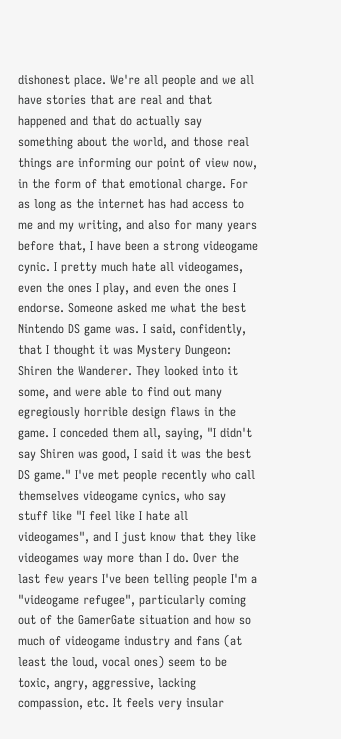dishonest place. We're all people and we all have stories that are real and that happened and that do actually say something about the world, and those real things are informing our point of view now, in the form of that emotional charge. For as long as the internet has had access to me and my writing, and also for many years before that, I have been a strong videogame cynic. I pretty much hate all videogames, even the ones I play, and even the ones I endorse. Someone asked me what the best Nintendo DS game was. I said, confidently, that I thought it was Mystery Dungeon: Shiren the Wanderer. They looked into it some, and were able to find out many egregiously horrible design flaws in the game. I conceded them all, saying, "I didn't say Shiren was good, I said it was the best DS game." I've met people recently who call themselves videogame cynics, who say stuff like "I feel like I hate all videogames", and I just know that they like videogames way more than I do. Over the last few years I've been telling people I'm a "videogame refugee", particularly coming out of the GamerGate situation and how so much of videogame industry and fans (at least the loud, vocal ones) seem to be toxic, angry, aggressive, lacking compassion, etc. It feels very insular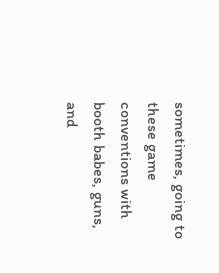sometimes, going to these game conventions with booth babes, guns, and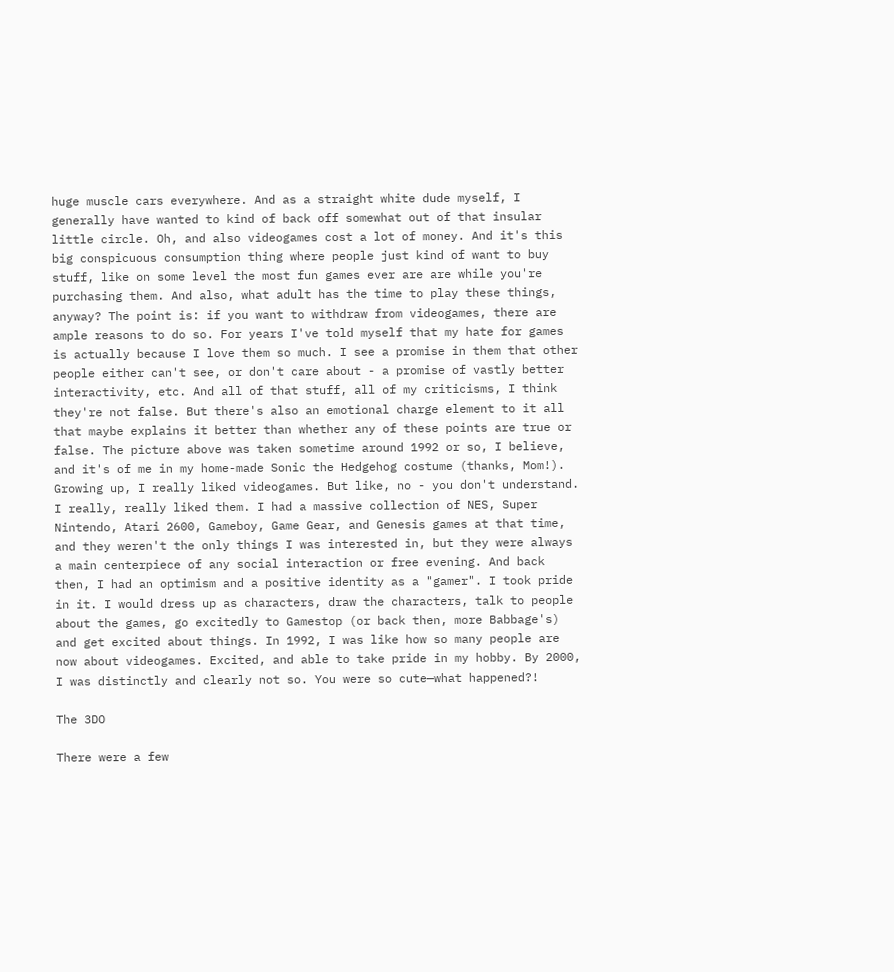huge muscle cars everywhere. And as a straight white dude myself, I generally have wanted to kind of back off somewhat out of that insular little circle. Oh, and also videogames cost a lot of money. And it's this big conspicuous consumption thing where people just kind of want to buy stuff, like on some level the most fun games ever are are while you're purchasing them. And also, what adult has the time to play these things, anyway? The point is: if you want to withdraw from videogames, there are ample reasons to do so. For years I've told myself that my hate for games is actually because I love them so much. I see a promise in them that other people either can't see, or don't care about - a promise of vastly better interactivity, etc. And all of that stuff, all of my criticisms, I think they're not false. But there's also an emotional charge element to it all that maybe explains it better than whether any of these points are true or false. The picture above was taken sometime around 1992 or so, I believe, and it's of me in my home-made Sonic the Hedgehog costume (thanks, Mom!). Growing up, I really liked videogames. But like, no - you don't understand. I really, really liked them. I had a massive collection of NES, Super Nintendo, Atari 2600, Gameboy, Game Gear, and Genesis games at that time, and they weren't the only things I was interested in, but they were always a main centerpiece of any social interaction or free evening. And back then, I had an optimism and a positive identity as a "gamer". I took pride in it. I would dress up as characters, draw the characters, talk to people about the games, go excitedly to Gamestop (or back then, more Babbage's) and get excited about things. In 1992, I was like how so many people are now about videogames. Excited, and able to take pride in my hobby. By 2000, I was distinctly and clearly not so. You were so cute—what happened?!

The 3DO

There were a few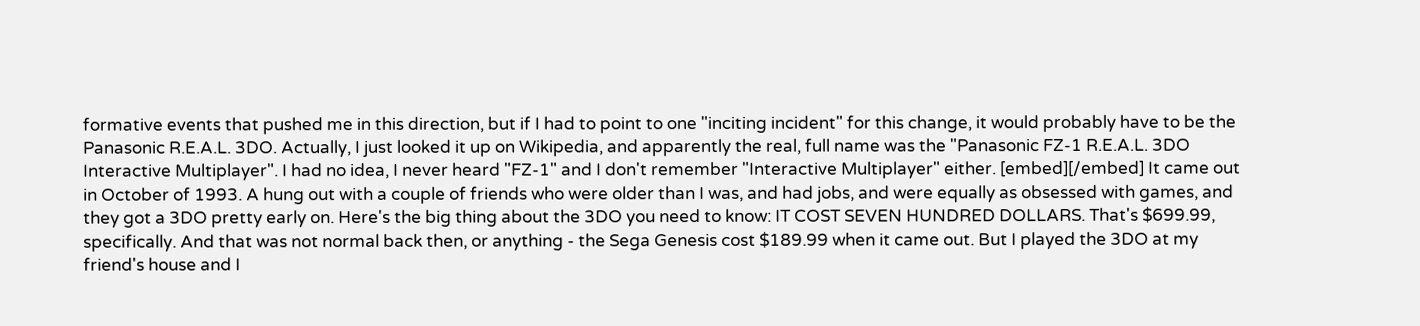formative events that pushed me in this direction, but if I had to point to one "inciting incident" for this change, it would probably have to be the Panasonic R.E.A.L. 3DO. Actually, I just looked it up on Wikipedia, and apparently the real, full name was the "Panasonic FZ-1 R.E.A.L. 3DO Interactive Multiplayer". I had no idea, I never heard "FZ-1" and I don't remember "Interactive Multiplayer" either. [embed][/embed] It came out in October of 1993. A hung out with a couple of friends who were older than I was, and had jobs, and were equally as obsessed with games, and they got a 3DO pretty early on. Here's the big thing about the 3DO you need to know: IT COST SEVEN HUNDRED DOLLARS. That's $699.99, specifically. And that was not normal back then, or anything - the Sega Genesis cost $189.99 when it came out. But I played the 3DO at my friend's house and I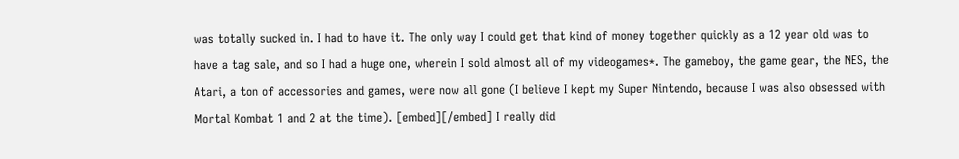was totally sucked in. I had to have it. The only way I could get that kind of money together quickly as a 12 year old was to have a tag sale, and so I had a huge one, wherein I sold almost all of my videogames*. The gameboy, the game gear, the NES, the Atari, a ton of accessories and games, were now all gone (I believe I kept my Super Nintendo, because I was also obsessed with Mortal Kombat 1 and 2 at the time). [embed][/embed] I really did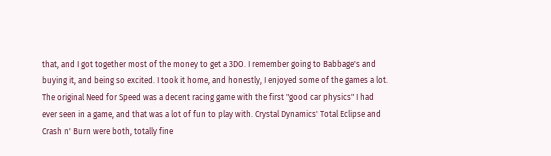that, and I got together most of the money to get a 3DO. I remember going to Babbage's and buying it, and being so excited. I took it home, and honestly, I enjoyed some of the games a lot. The original Need for Speed was a decent racing game with the first "good car physics" I had ever seen in a game, and that was a lot of fun to play with. Crystal Dynamics' Total Eclipse and Crash n' Burn were both, totally fine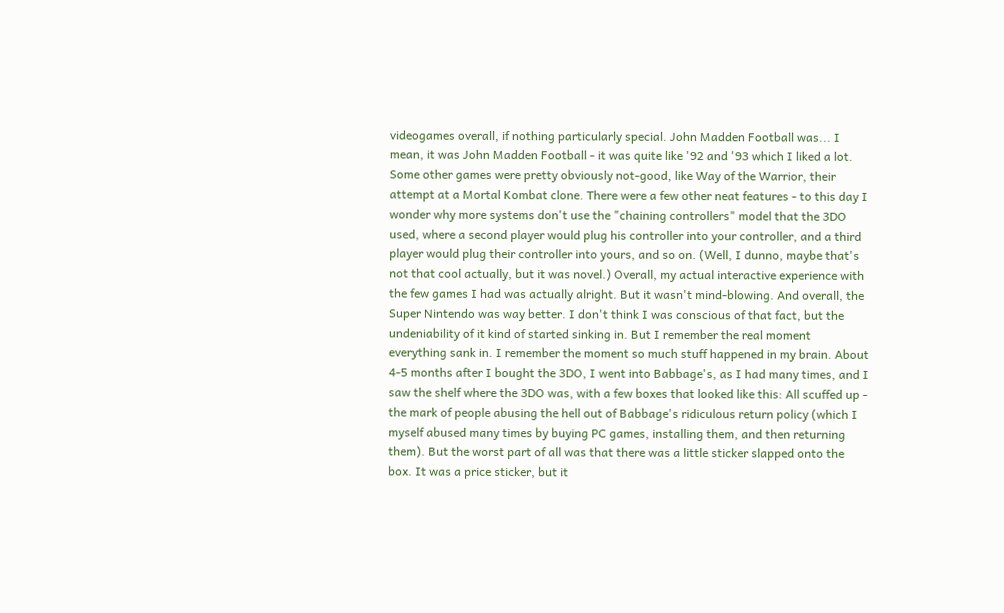videogames overall, if nothing particularly special. John Madden Football was... I mean, it was John Madden Football - it was quite like '92 and '93 which I liked a lot. Some other games were pretty obviously not-good, like Way of the Warrior, their attempt at a Mortal Kombat clone. There were a few other neat features - to this day I wonder why more systems don't use the "chaining controllers" model that the 3DO used, where a second player would plug his controller into your controller, and a third player would plug their controller into yours, and so on. (Well, I dunno, maybe that's not that cool actually, but it was novel.) Overall, my actual interactive experience with the few games I had was actually alright. But it wasn't mind-blowing. And overall, the Super Nintendo was way better. I don't think I was conscious of that fact, but the undeniability of it kind of started sinking in. But I remember the real moment everything sank in. I remember the moment so much stuff happened in my brain. About 4-5 months after I bought the 3DO, I went into Babbage's, as I had many times, and I saw the shelf where the 3DO was, with a few boxes that looked like this: All scuffed up - the mark of people abusing the hell out of Babbage's ridiculous return policy (which I myself abused many times by buying PC games, installing them, and then returning them). But the worst part of all was that there was a little sticker slapped onto the box. It was a price sticker, but it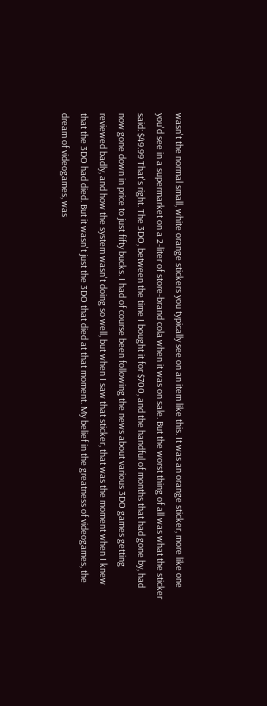wasn't the normal small, white orange stickers you typically see on an item like this. It was an orange sticker, more like one you'd see in a supermarket on a 2-liter of store-brand cola when it was on sale. But the worst thing of all was what the sticker said: $49.99 That's right. The 3DO, between the time I bought it for $700, and the handful of months that had gone by, had now gone down in price to just fifty bucks. I had of course been following the news about various 3DO games getting reviewed badly, and how the system wasn't doing so well, but when I saw that sticker, that was the moment when I knew that the 3DO had died. But it wasn't just the 3DO that died at that moment. My belief in the greatness of videogames, the dream of videogames, was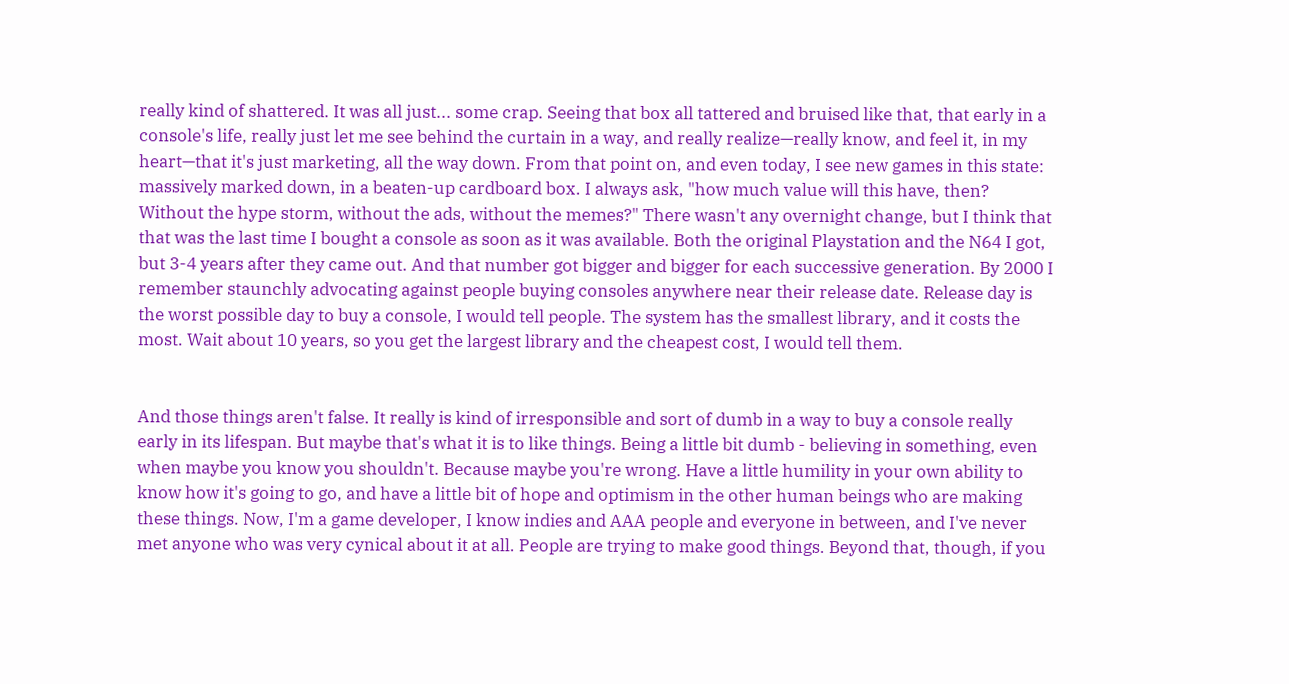really kind of shattered. It was all just... some crap. Seeing that box all tattered and bruised like that, that early in a console's life, really just let me see behind the curtain in a way, and really realize—really know, and feel it, in my heart—that it's just marketing, all the way down. From that point on, and even today, I see new games in this state: massively marked down, in a beaten-up cardboard box. I always ask, "how much value will this have, then? Without the hype storm, without the ads, without the memes?" There wasn't any overnight change, but I think that that was the last time I bought a console as soon as it was available. Both the original Playstation and the N64 I got, but 3-4 years after they came out. And that number got bigger and bigger for each successive generation. By 2000 I remember staunchly advocating against people buying consoles anywhere near their release date. Release day is the worst possible day to buy a console, I would tell people. The system has the smallest library, and it costs the most. Wait about 10 years, so you get the largest library and the cheapest cost, I would tell them.


And those things aren't false. It really is kind of irresponsible and sort of dumb in a way to buy a console really early in its lifespan. But maybe that's what it is to like things. Being a little bit dumb - believing in something, even when maybe you know you shouldn't. Because maybe you're wrong. Have a little humility in your own ability to know how it's going to go, and have a little bit of hope and optimism in the other human beings who are making these things. Now, I'm a game developer, I know indies and AAA people and everyone in between, and I've never met anyone who was very cynical about it at all. People are trying to make good things. Beyond that, though, if you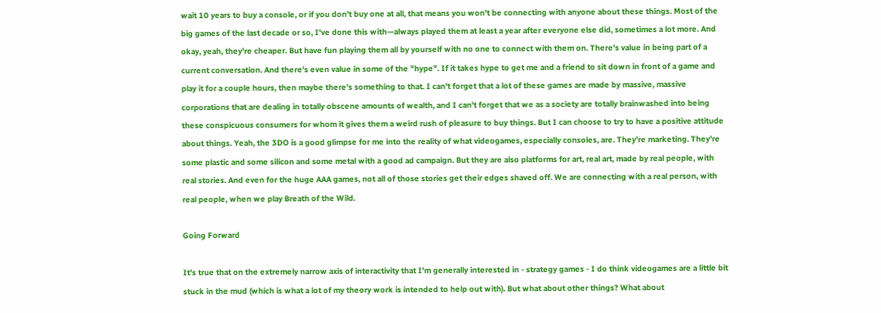wait 10 years to buy a console, or if you don't buy one at all, that means you won't be connecting with anyone about these things. Most of the big games of the last decade or so, I've done this with—always played them at least a year after everyone else did, sometimes a lot more. And okay, yeah, they're cheaper. But have fun playing them all by yourself with no one to connect with them on. There's value in being part of a current conversation. And there's even value in some of the "hype". If it takes hype to get me and a friend to sit down in front of a game and play it for a couple hours, then maybe there's something to that. I can't forget that a lot of these games are made by massive, massive corporations that are dealing in totally obscene amounts of wealth, and I can't forget that we as a society are totally brainwashed into being these conspicuous consumers for whom it gives them a weird rush of pleasure to buy things. But I can choose to try to have a positive attitude about things. Yeah, the 3DO is a good glimpse for me into the reality of what videogames, especially consoles, are. They're marketing. They're some plastic and some silicon and some metal with a good ad campaign. But they are also platforms for art, real art, made by real people, with real stories. And even for the huge AAA games, not all of those stories get their edges shaved off. We are connecting with a real person, with real people, when we play Breath of the Wild.

Going Forward

It's true that on the extremely narrow axis of interactivity that I'm generally interested in - strategy games - I do think videogames are a little bit stuck in the mud (which is what a lot of my theory work is intended to help out with). But what about other things? What about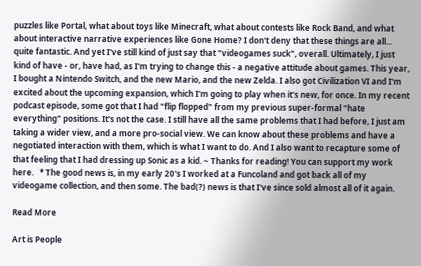puzzles like Portal, what about toys like Minecraft, what about contests like Rock Band, and what about interactive narrative experiences like Gone Home? I don't deny that these things are all... quite fantastic. And yet I've still kind of just say that "videogames suck", overall. Ultimately, I just kind of have - or, have had, as I'm trying to change this - a negative attitude about games. This year, I bought a Nintendo Switch, and the new Mario, and the new Zelda. I also got Civilization VI and I'm excited about the upcoming expansion, which I'm going to play when it's new, for once. In my recent podcast episode, some got that I had "flip flopped" from my previous super-formal "hate everything" positions. It's not the case. I still have all the same problems that I had before, I just am taking a wider view, and a more pro-social view. We can know about these problems and have a negotiated interaction with them, which is what I want to do. And I also want to recapture some of that feeling that I had dressing up Sonic as a kid. ~ Thanks for reading! You can support my work here.   * The good news is, in my early 20's I worked at a Funcoland and got back all of my videogame collection, and then some. The bad(?) news is that I've since sold almost all of it again.

Read More

Art is People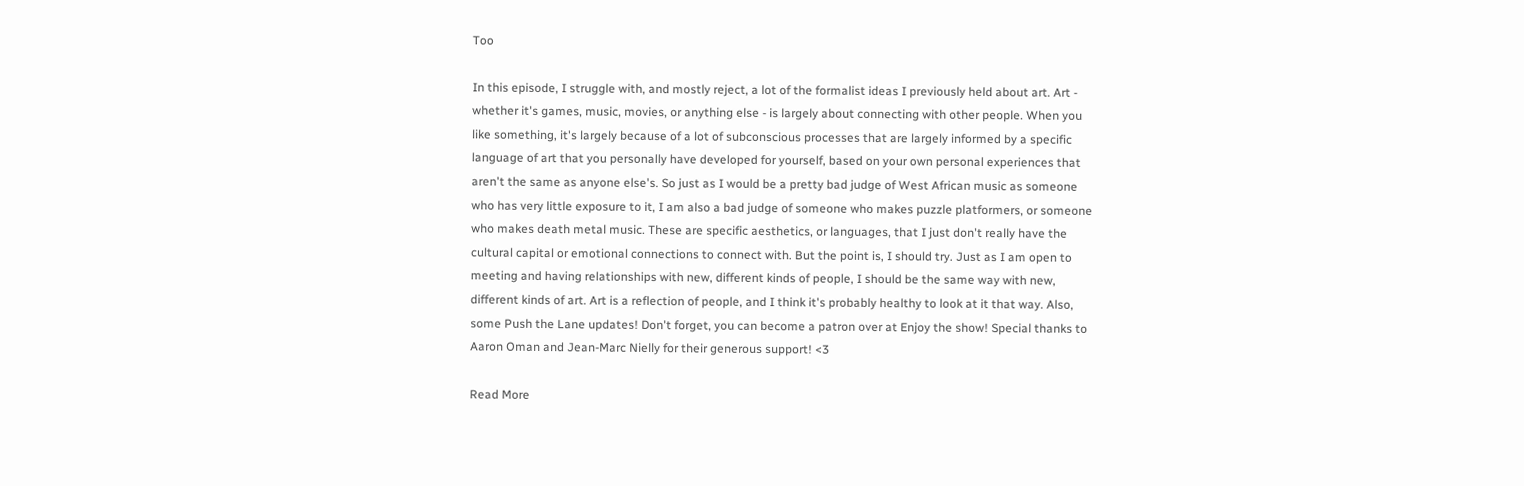Too

In this episode, I struggle with, and mostly reject, a lot of the formalist ideas I previously held about art. Art - whether it's games, music, movies, or anything else - is largely about connecting with other people. When you like something, it's largely because of a lot of subconscious processes that are largely informed by a specific language of art that you personally have developed for yourself, based on your own personal experiences that aren't the same as anyone else's. So just as I would be a pretty bad judge of West African music as someone who has very little exposure to it, I am also a bad judge of someone who makes puzzle platformers, or someone who makes death metal music. These are specific aesthetics, or languages, that I just don't really have the cultural capital or emotional connections to connect with. But the point is, I should try. Just as I am open to meeting and having relationships with new, different kinds of people, I should be the same way with new, different kinds of art. Art is a reflection of people, and I think it's probably healthy to look at it that way. Also, some Push the Lane updates! Don't forget, you can become a patron over at Enjoy the show! Special thanks to Aaron Oman and Jean-Marc Nielly for their generous support! <3

Read More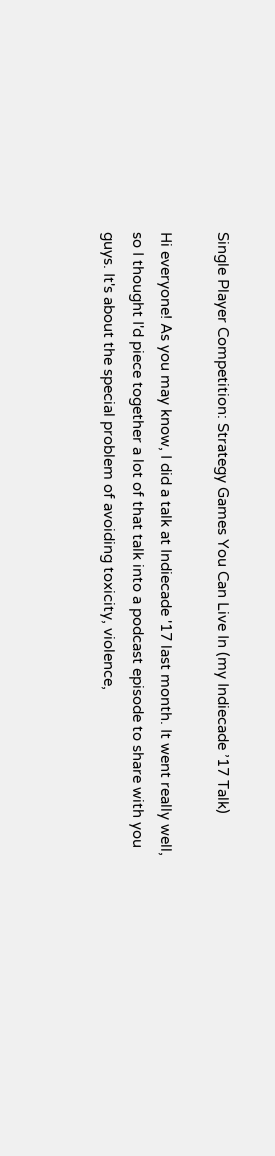Single Player Competition: Strategy Games You Can Live In (my Indiecade ’17 Talk)

Hi everyone! As you may know, I did a talk at Indiecade '17 last month. It went really well, so I thought I'd piece together a lot of that talk into a podcast episode to share with you guys. It's about the special problem of avoiding toxicity, violence,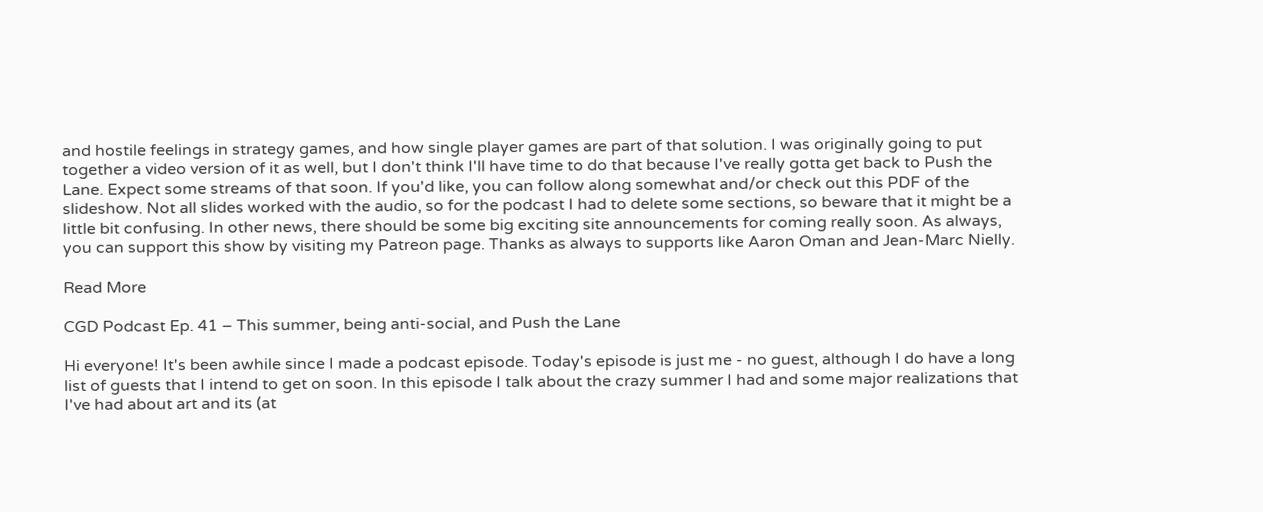and hostile feelings in strategy games, and how single player games are part of that solution. I was originally going to put together a video version of it as well, but I don't think I'll have time to do that because I've really gotta get back to Push the Lane. Expect some streams of that soon. If you'd like, you can follow along somewhat and/or check out this PDF of the slideshow. Not all slides worked with the audio, so for the podcast I had to delete some sections, so beware that it might be a little bit confusing. In other news, there should be some big exciting site announcements for coming really soon. As always, you can support this show by visiting my Patreon page. Thanks as always to supports like Aaron Oman and Jean-Marc Nielly.

Read More

CGD Podcast Ep. 41 – This summer, being anti-social, and Push the Lane

Hi everyone! It's been awhile since I made a podcast episode. Today's episode is just me - no guest, although I do have a long list of guests that I intend to get on soon. In this episode I talk about the crazy summer I had and some major realizations that I've had about art and its (at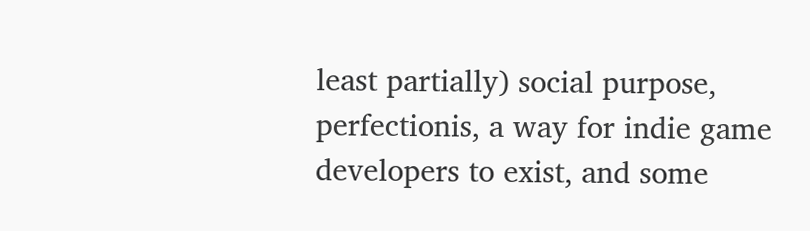least partially) social purpose, perfectionis, a way for indie game developers to exist, and some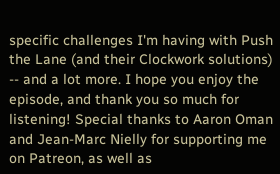specific challenges I'm having with Push the Lane (and their Clockwork solutions) -- and a lot more. I hope you enjoy the episode, and thank you so much for listening! Special thanks to Aaron Oman and Jean-Marc Nielly for supporting me on Patreon, as well as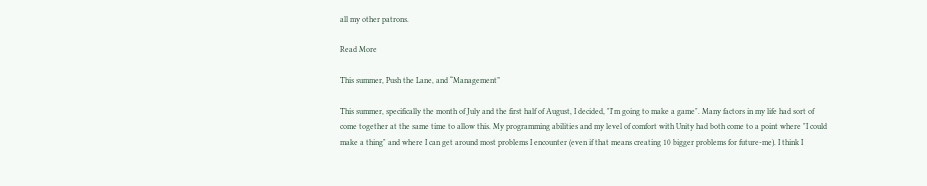all my other patrons.

Read More

This summer, Push the Lane, and “Management”

This summer, specifically the month of July and the first half of August, I decided, "I'm going to make a game". Many factors in my life had sort of come together at the same time to allow this. My programming abilities and my level of comfort with Unity had both come to a point where "I could make a thing" and where I can get around most problems I encounter (even if that means creating 10 bigger problems for future-me). I think I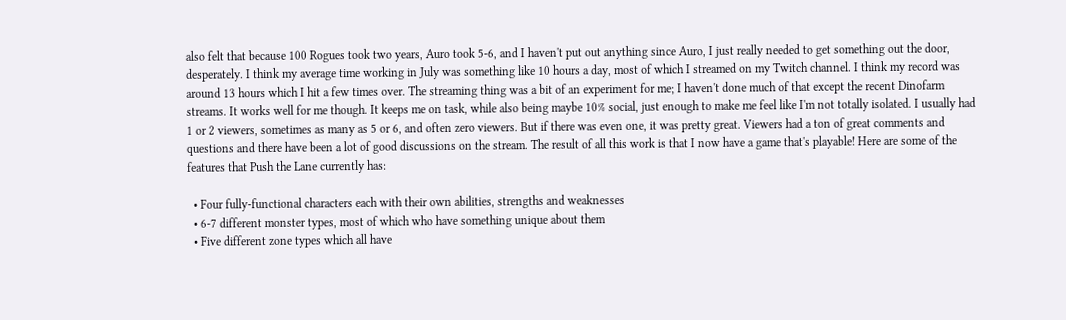also felt that because 100 Rogues took two years, Auro took 5-6, and I haven't put out anything since Auro, I just really needed to get something out the door, desperately. I think my average time working in July was something like 10 hours a day, most of which I streamed on my Twitch channel. I think my record was around 13 hours which I hit a few times over. The streaming thing was a bit of an experiment for me; I haven't done much of that except the recent Dinofarm streams. It works well for me though. It keeps me on task, while also being maybe 10% social, just enough to make me feel like I'm not totally isolated. I usually had 1 or 2 viewers, sometimes as many as 5 or 6, and often zero viewers. But if there was even one, it was pretty great. Viewers had a ton of great comments and questions and there have been a lot of good discussions on the stream. The result of all this work is that I now have a game that's playable! Here are some of the features that Push the Lane currently has:

  • Four fully-functional characters each with their own abilities, strengths and weaknesses
  • 6-7 different monster types, most of which who have something unique about them
  • Five different zone types which all have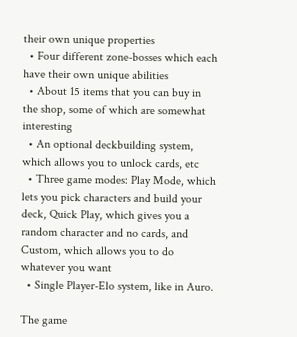their own unique properties
  • Four different zone-bosses which each have their own unique abilities
  • About 15 items that you can buy in the shop, some of which are somewhat interesting
  • An optional deckbuilding system, which allows you to unlock cards, etc
  • Three game modes: Play Mode, which lets you pick characters and build your deck, Quick Play, which gives you a random character and no cards, and Custom, which allows you to do whatever you want
  • Single Player-Elo system, like in Auro.

The game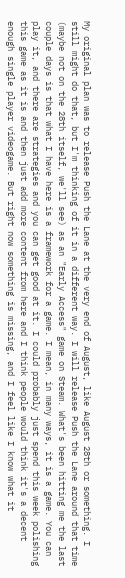My original plan was to release Push the Lane at the very end of August, like August 28th or something. I still might do that, but I'm thinking of it in a different way. I will release Push the Lane around that time (maybe not on the 28th itself, we'll see) as an "Early Access" game on Steam. What's been hitting me the last couple days is that what I have here is a framework for a game. I mean, in many ways, it is a game. You can play it, and there are strategies and you can get good at it. I could probably just spend this week polishing this game as it is and then just add more content from here and I think people would think it's a decent enough single player videogame. But right now something is missing, and I feel like I know what it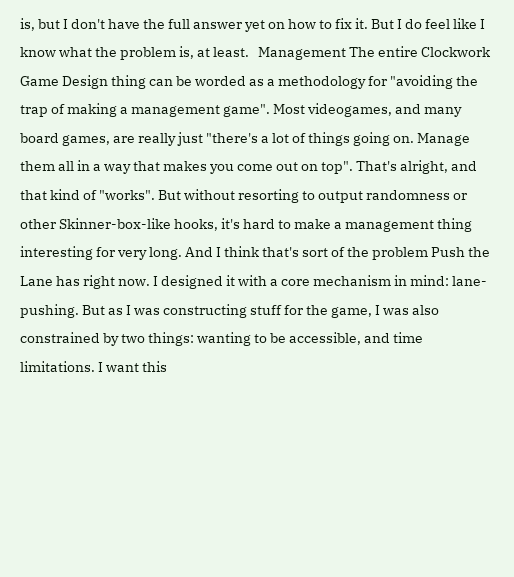is, but I don't have the full answer yet on how to fix it. But I do feel like I know what the problem is, at least.   Management The entire Clockwork Game Design thing can be worded as a methodology for "avoiding the trap of making a management game". Most videogames, and many board games, are really just "there's a lot of things going on. Manage them all in a way that makes you come out on top". That's alright, and that kind of "works". But without resorting to output randomness or other Skinner-box-like hooks, it's hard to make a management thing interesting for very long. And I think that's sort of the problem Push the Lane has right now. I designed it with a core mechanism in mind: lane-pushing. But as I was constructing stuff for the game, I was also constrained by two things: wanting to be accessible, and time limitations. I want this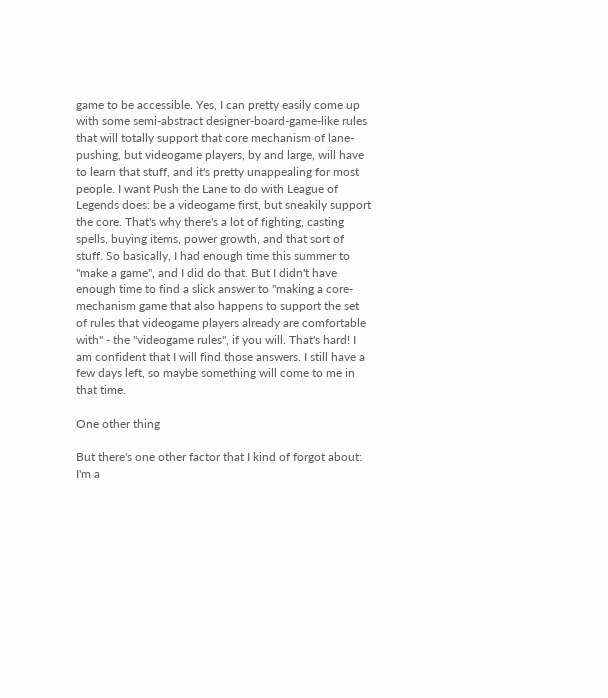game to be accessible. Yes, I can pretty easily come up with some semi-abstract designer-board-game-like rules that will totally support that core mechanism of lane-pushing, but videogame players, by and large, will have to learn that stuff, and it's pretty unappealing for most people. I want Push the Lane to do with League of Legends does: be a videogame first, but sneakily support the core. That's why there's a lot of fighting, casting spells, buying items, power growth, and that sort of stuff. So basically, I had enough time this summer to "make a game", and I did do that. But I didn't have enough time to find a slick answer to "making a core-mechanism game that also happens to support the set of rules that videogame players already are comfortable with" - the "videogame rules", if you will. That's hard! I am confident that I will find those answers. I still have a few days left, so maybe something will come to me in that time.

One other thing

But there's one other factor that I kind of forgot about: I'm a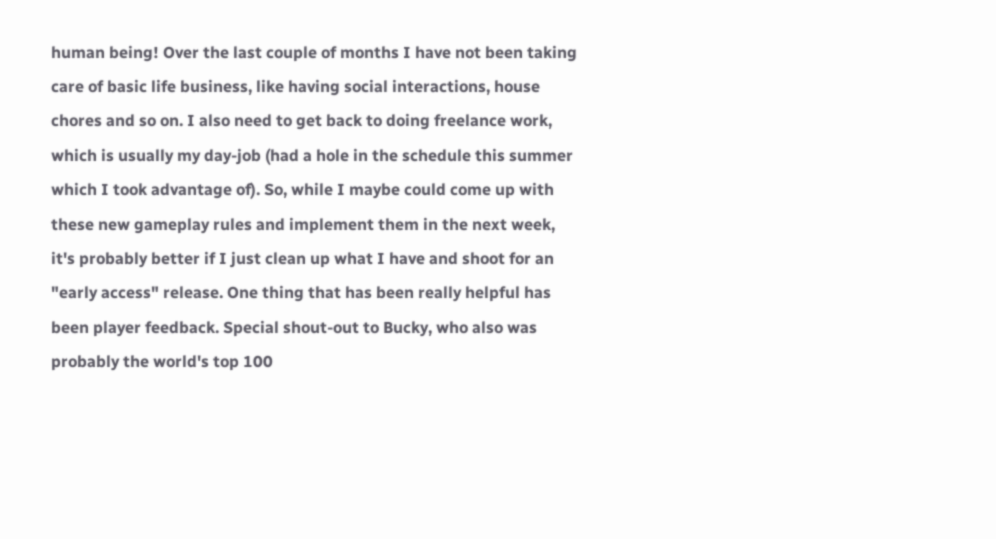human being! Over the last couple of months I have not been taking care of basic life business, like having social interactions, house chores and so on. I also need to get back to doing freelance work, which is usually my day-job (had a hole in the schedule this summer which I took advantage of). So, while I maybe could come up with these new gameplay rules and implement them in the next week, it's probably better if I just clean up what I have and shoot for an "early access" release. One thing that has been really helpful has been player feedback. Special shout-out to Bucky, who also was probably the world's top 100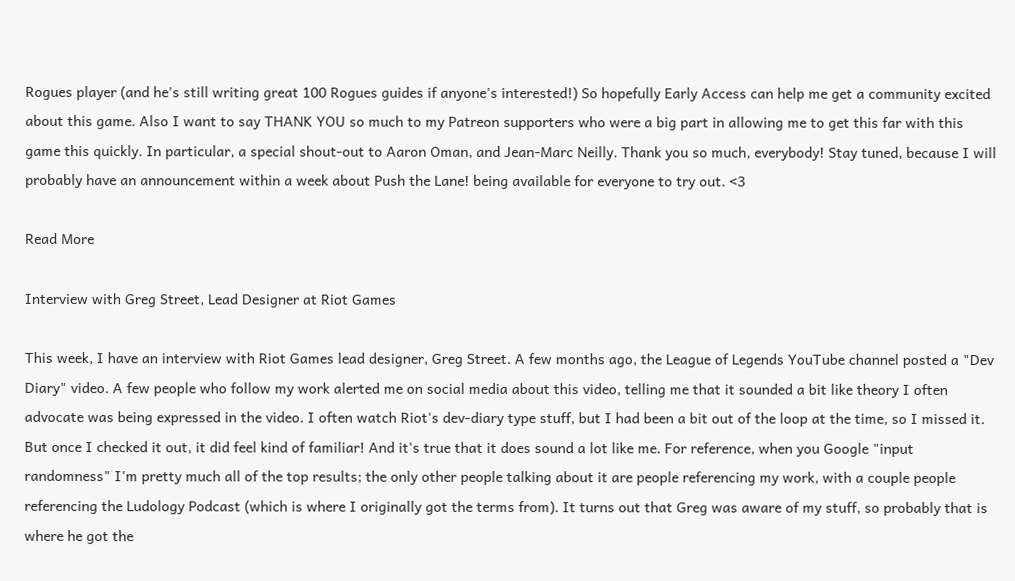Rogues player (and he's still writing great 100 Rogues guides if anyone's interested!) So hopefully Early Access can help me get a community excited about this game. Also I want to say THANK YOU so much to my Patreon supporters who were a big part in allowing me to get this far with this game this quickly. In particular, a special shout-out to Aaron Oman, and Jean-Marc Neilly. Thank you so much, everybody! Stay tuned, because I will probably have an announcement within a week about Push the Lane! being available for everyone to try out. <3

Read More

Interview with Greg Street, Lead Designer at Riot Games

This week, I have an interview with Riot Games lead designer, Greg Street. A few months ago, the League of Legends YouTube channel posted a "Dev Diary" video. A few people who follow my work alerted me on social media about this video, telling me that it sounded a bit like theory I often advocate was being expressed in the video. I often watch Riot's dev-diary type stuff, but I had been a bit out of the loop at the time, so I missed it. But once I checked it out, it did feel kind of familiar! And it's true that it does sound a lot like me. For reference, when you Google "input randomness" I'm pretty much all of the top results; the only other people talking about it are people referencing my work, with a couple people referencing the Ludology Podcast (which is where I originally got the terms from). It turns out that Greg was aware of my stuff, so probably that is where he got the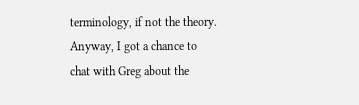terminology, if not the theory. Anyway, I got a chance to chat with Greg about the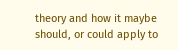theory and how it maybe should, or could apply to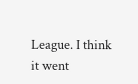League. I think it went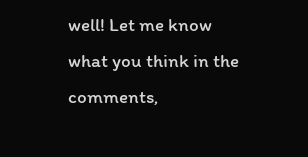well! Let me know what you think in the comments,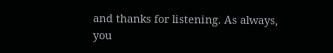and thanks for listening. As always, you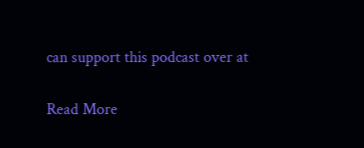can support this podcast over at

Read More